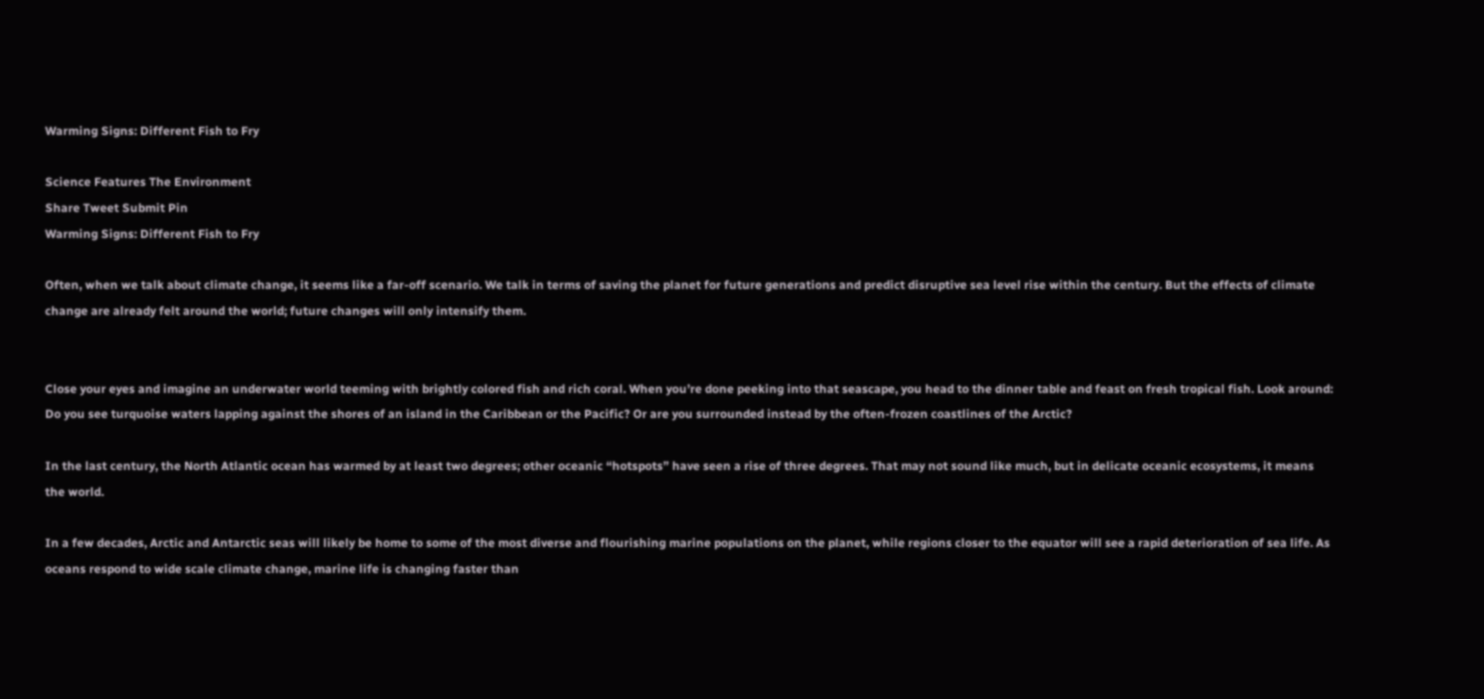Warming Signs: Different Fish to Fry

Science Features The Environment
Share Tweet Submit Pin
Warming Signs: Different Fish to Fry

Often, when we talk about climate change, it seems like a far-off scenario. We talk in terms of saving the planet for future generations and predict disruptive sea level rise within the century. But the effects of climate change are already felt around the world; future changes will only intensify them.


Close your eyes and imagine an underwater world teeming with brightly colored fish and rich coral. When you’re done peeking into that seascape, you head to the dinner table and feast on fresh tropical fish. Look around: Do you see turquoise waters lapping against the shores of an island in the Caribbean or the Pacific? Or are you surrounded instead by the often-frozen coastlines of the Arctic?

In the last century, the North Atlantic ocean has warmed by at least two degrees; other oceanic “hotspots” have seen a rise of three degrees. That may not sound like much, but in delicate oceanic ecosystems, it means the world.

In a few decades, Arctic and Antarctic seas will likely be home to some of the most diverse and flourishing marine populations on the planet, while regions closer to the equator will see a rapid deterioration of sea life. As oceans respond to wide scale climate change, marine life is changing faster than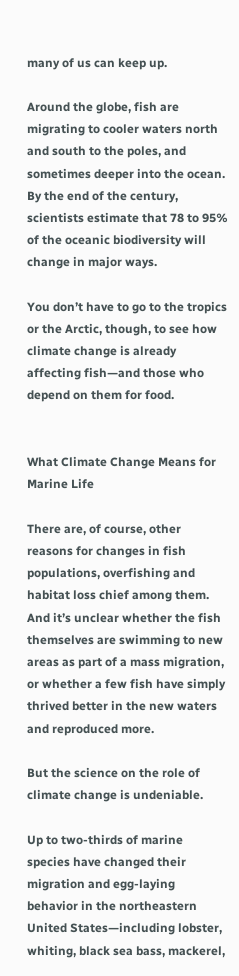many of us can keep up.

Around the globe, fish are migrating to cooler waters north and south to the poles, and sometimes deeper into the ocean. By the end of the century, scientists estimate that 78 to 95% of the oceanic biodiversity will change in major ways.

You don’t have to go to the tropics or the Arctic, though, to see how climate change is already affecting fish—and those who depend on them for food.


What Climate Change Means for Marine Life

There are, of course, other reasons for changes in fish populations, overfishing and habitat loss chief among them. And it’s unclear whether the fish themselves are swimming to new areas as part of a mass migration, or whether a few fish have simply thrived better in the new waters and reproduced more.

But the science on the role of climate change is undeniable.

Up to two-thirds of marine species have changed their migration and egg-laying behavior in the northeastern United States—including lobster, whiting, black sea bass, mackerel,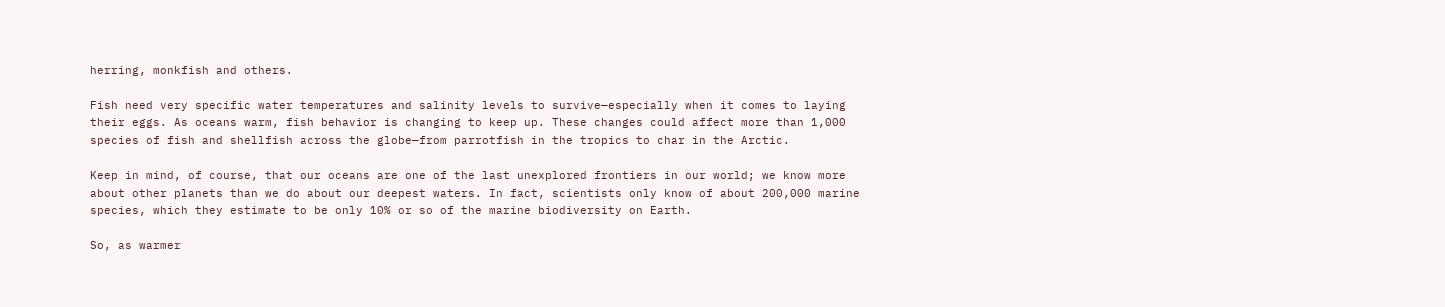herring, monkfish and others.

Fish need very specific water temperatures and salinity levels to survive—especially when it comes to laying their eggs. As oceans warm, fish behavior is changing to keep up. These changes could affect more than 1,000 species of fish and shellfish across the globe—from parrotfish in the tropics to char in the Arctic.

Keep in mind, of course, that our oceans are one of the last unexplored frontiers in our world; we know more about other planets than we do about our deepest waters. In fact, scientists only know of about 200,000 marine species, which they estimate to be only 10% or so of the marine biodiversity on Earth.

So, as warmer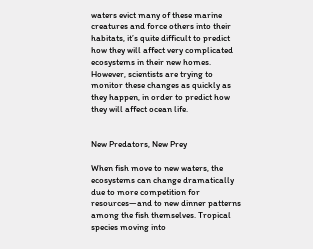waters evict many of these marine creatures and force others into their habitats, it’s quite difficult to predict how they will affect very complicated ecosystems in their new homes. However, scientists are trying to monitor these changes as quickly as they happen, in order to predict how they will affect ocean life.


New Predators, New Prey

When fish move to new waters, the ecosystems can change dramatically due to more competition for resources—and to new dinner patterns among the fish themselves. Tropical species moving into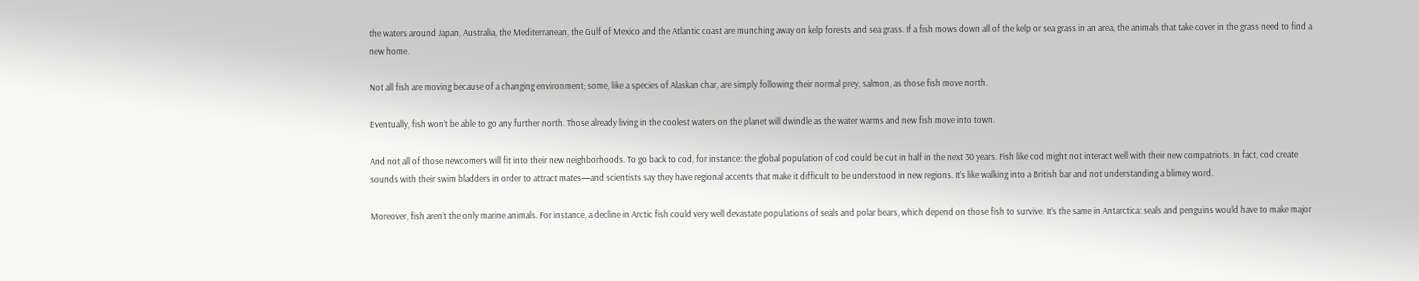the waters around Japan, Australia, the Mediterranean, the Gulf of Mexico and the Atlantic coast are munching away on kelp forests and sea grass. If a fish mows down all of the kelp or sea grass in an area, the animals that take cover in the grass need to find a new home.

Not all fish are moving because of a changing environment; some, like a species of Alaskan char, are simply following their normal prey, salmon, as those fish move north.

Eventually, fish won’t be able to go any further north. Those already living in the coolest waters on the planet will dwindle as the water warms and new fish move into town.

And not all of those newcomers will fit into their new neighborhoods. To go back to cod, for instance: the global population of cod could be cut in half in the next 30 years. Fish like cod might not interact well with their new compatriots. In fact, cod create sounds with their swim bladders in order to attract mates—and scientists say they have regional accents that make it difficult to be understood in new regions. It’s like walking into a British bar and not understanding a blimey word.

Moreover, fish aren’t the only marine animals. For instance, a decline in Arctic fish could very well devastate populations of seals and polar bears, which depend on those fish to survive. It’s the same in Antarctica: seals and penguins would have to make major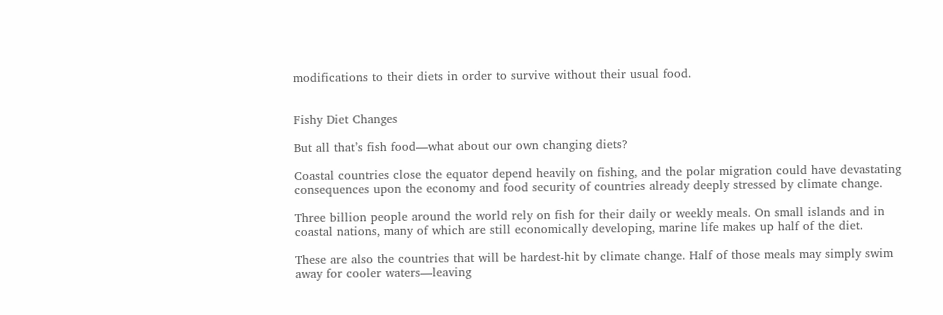modifications to their diets in order to survive without their usual food.


Fishy Diet Changes

But all that’s fish food—what about our own changing diets?

Coastal countries close the equator depend heavily on fishing, and the polar migration could have devastating consequences upon the economy and food security of countries already deeply stressed by climate change.

Three billion people around the world rely on fish for their daily or weekly meals. On small islands and in coastal nations, many of which are still economically developing, marine life makes up half of the diet.

These are also the countries that will be hardest-hit by climate change. Half of those meals may simply swim away for cooler waters—leaving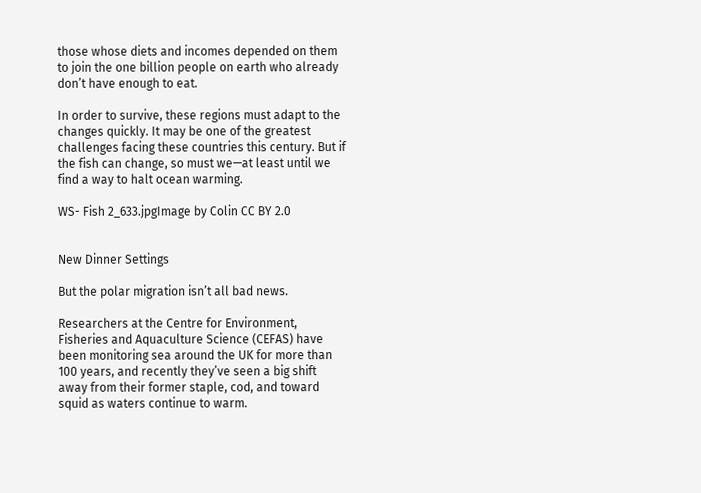those whose diets and incomes depended on them to join the one billion people on earth who already don’t have enough to eat.

In order to survive, these regions must adapt to the changes quickly. It may be one of the greatest challenges facing these countries this century. But if the fish can change, so must we—at least until we find a way to halt ocean warming.

WS- Fish 2_633.jpgImage by Colin CC BY 2.0


New Dinner Settings

But the polar migration isn’t all bad news.

Researchers at the Centre for Environment, Fisheries and Aquaculture Science (CEFAS) have been monitoring sea around the UK for more than 100 years, and recently they’ve seen a big shift away from their former staple, cod, and toward squid as waters continue to warm.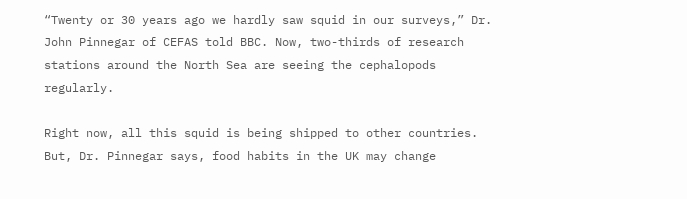“Twenty or 30 years ago we hardly saw squid in our surveys,” Dr. John Pinnegar of CEFAS told BBC. Now, two-thirds of research stations around the North Sea are seeing the cephalopods regularly.

Right now, all this squid is being shipped to other countries. But, Dr. Pinnegar says, food habits in the UK may change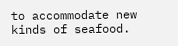to accommodate new kinds of seafood.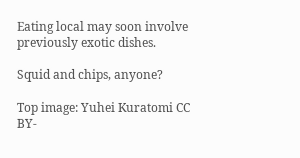Eating local may soon involve previously exotic dishes.

Squid and chips, anyone?

Top image: Yuhei Kuratomi CC BY-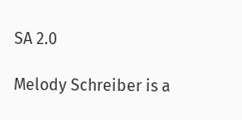SA 2.0

Melody Schreiber is a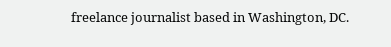freelance journalist based in Washington, DC.